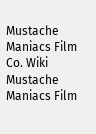Mustache Maniacs Film Co. Wiki
Mustache Maniacs Film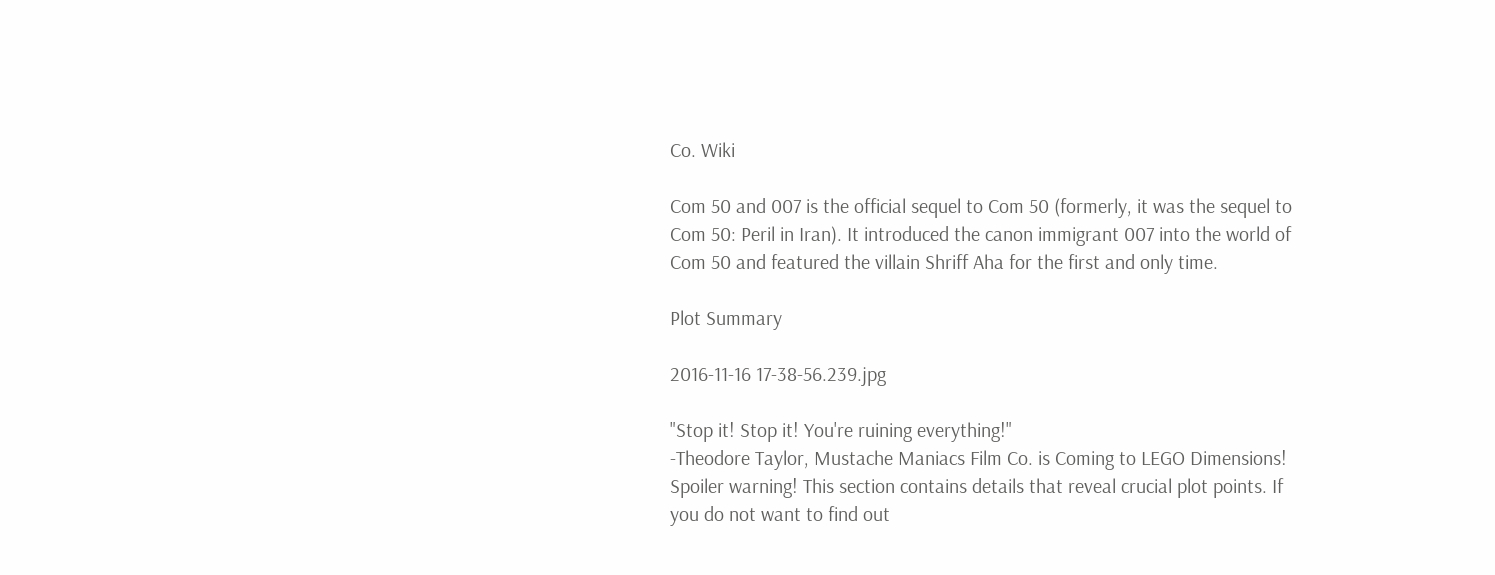Co. Wiki

Com 50 and 007 is the official sequel to Com 50 (formerly, it was the sequel to Com 50: Peril in Iran). It introduced the canon immigrant 007 into the world of Com 50 and featured the villain Shriff Aha for the first and only time.

Plot Summary

2016-11-16 17-38-56.239.jpg

"Stop it! Stop it! You're ruining everything!"
-Theodore Taylor, Mustache Maniacs Film Co. is Coming to LEGO Dimensions!
Spoiler warning! This section contains details that reveal crucial plot points. If you do not want to find out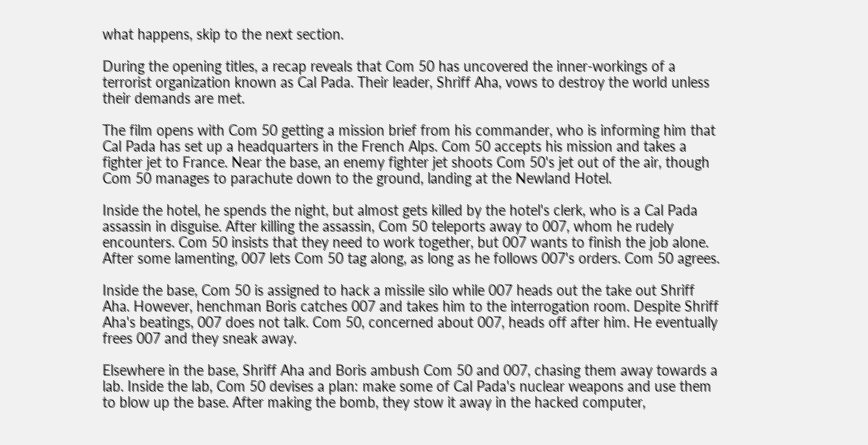what happens, skip to the next section.

During the opening titles, a recap reveals that Com 50 has uncovered the inner-workings of a terrorist organization known as Cal Pada. Their leader, Shriff Aha, vows to destroy the world unless their demands are met.

The film opens with Com 50 getting a mission brief from his commander, who is informing him that Cal Pada has set up a headquarters in the French Alps. Com 50 accepts his mission and takes a fighter jet to France. Near the base, an enemy fighter jet shoots Com 50's jet out of the air, though Com 50 manages to parachute down to the ground, landing at the Newland Hotel.

Inside the hotel, he spends the night, but almost gets killed by the hotel's clerk, who is a Cal Pada assassin in disguise. After killing the assassin, Com 50 teleports away to 007, whom he rudely encounters. Com 50 insists that they need to work together, but 007 wants to finish the job alone. After some lamenting, 007 lets Com 50 tag along, as long as he follows 007's orders. Com 50 agrees.

Inside the base, Com 50 is assigned to hack a missile silo while 007 heads out the take out Shriff Aha. However, henchman Boris catches 007 and takes him to the interrogation room. Despite Shriff Aha's beatings, 007 does not talk. Com 50, concerned about 007, heads off after him. He eventually frees 007 and they sneak away.

Elsewhere in the base, Shriff Aha and Boris ambush Com 50 and 007, chasing them away towards a lab. Inside the lab, Com 50 devises a plan: make some of Cal Pada's nuclear weapons and use them to blow up the base. After making the bomb, they stow it away in the hacked computer,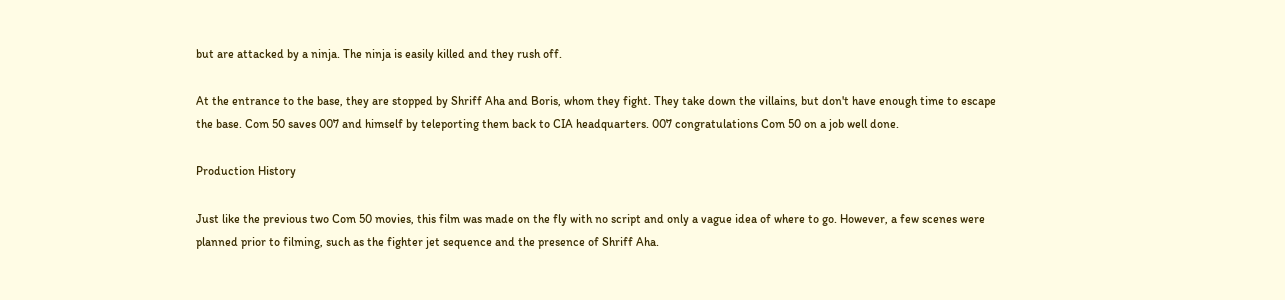but are attacked by a ninja. The ninja is easily killed and they rush off.

At the entrance to the base, they are stopped by Shriff Aha and Boris, whom they fight. They take down the villains, but don't have enough time to escape the base. Com 50 saves 007 and himself by teleporting them back to CIA headquarters. 007 congratulations Com 50 on a job well done.

Production History

Just like the previous two Com 50 movies, this film was made on the fly with no script and only a vague idea of where to go. However, a few scenes were planned prior to filming, such as the fighter jet sequence and the presence of Shriff Aha.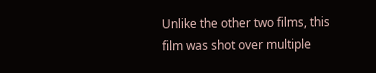Unlike the other two films, this film was shot over multiple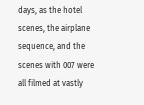days, as the hotel scenes, the airplane sequence, and the scenes with 007 were all filmed at vastly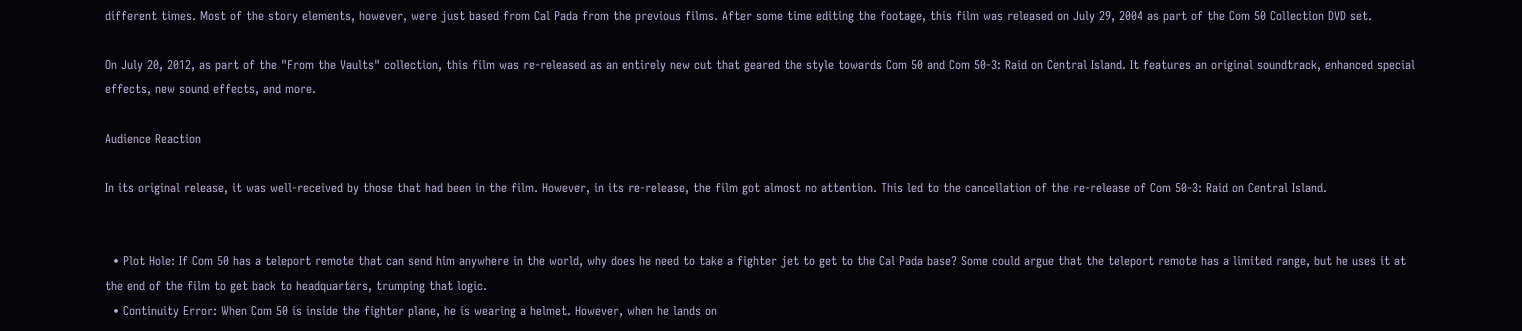different times. Most of the story elements, however, were just based from Cal Pada from the previous films. After some time editing the footage, this film was released on July 29, 2004 as part of the Com 50 Collection DVD set.

On July 20, 2012, as part of the "From the Vaults" collection, this film was re-released as an entirely new cut that geared the style towards Com 50 and Com 50-3: Raid on Central Island. It features an original soundtrack, enhanced special effects, new sound effects, and more.

Audience Reaction

In its original release, it was well-received by those that had been in the film. However, in its re-release, the film got almost no attention. This led to the cancellation of the re-release of Com 50-3: Raid on Central Island.


  • Plot Hole: If Com 50 has a teleport remote that can send him anywhere in the world, why does he need to take a fighter jet to get to the Cal Pada base? Some could argue that the teleport remote has a limited range, but he uses it at the end of the film to get back to headquarters, trumping that logic.
  • Continuity Error: When Com 50 is inside the fighter plane, he is wearing a helmet. However, when he lands on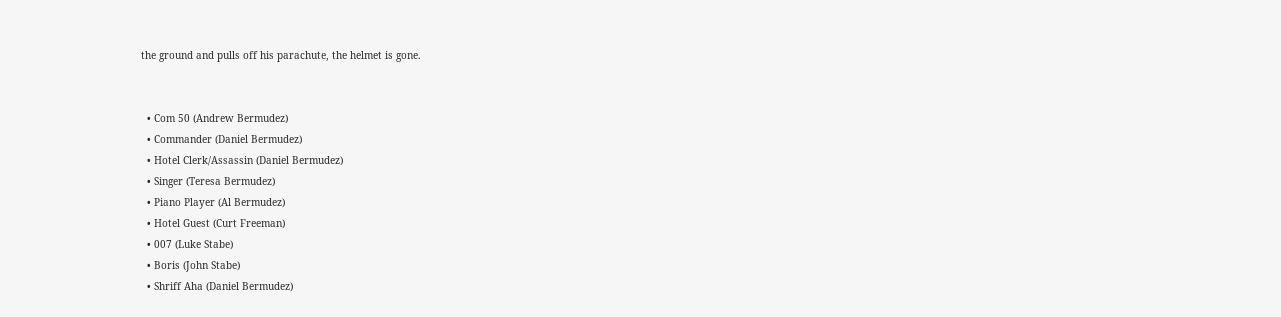the ground and pulls off his parachute, the helmet is gone.


  • Com 50 (Andrew Bermudez)
  • Commander (Daniel Bermudez)
  • Hotel Clerk/Assassin (Daniel Bermudez)
  • Singer (Teresa Bermudez)
  • Piano Player (Al Bermudez)
  • Hotel Guest (Curt Freeman)
  • 007 (Luke Stabe)
  • Boris (John Stabe)
  • Shriff Aha (Daniel Bermudez)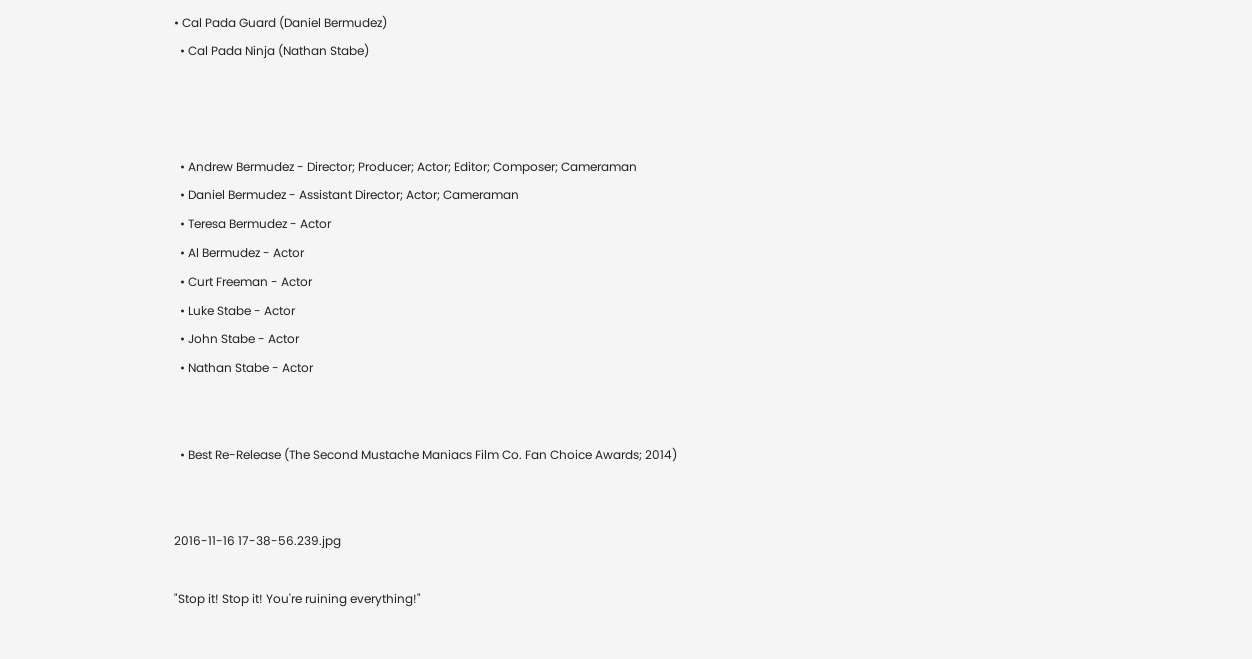• Cal Pada Guard (Daniel Bermudez)
  • Cal Pada Ninja (Nathan Stabe)



  • Andrew Bermudez - Director; Producer; Actor; Editor; Composer; Cameraman
  • Daniel Bermudez - Assistant Director; Actor; Cameraman
  • Teresa Bermudez - Actor
  • Al Bermudez - Actor
  • Curt Freeman - Actor
  • Luke Stabe - Actor
  • John Stabe - Actor
  • Nathan Stabe - Actor


  • Best Re-Release (The Second Mustache Maniacs Film Co. Fan Choice Awards; 2014)


2016-11-16 17-38-56.239.jpg

"Stop it! Stop it! You're ruining everything!"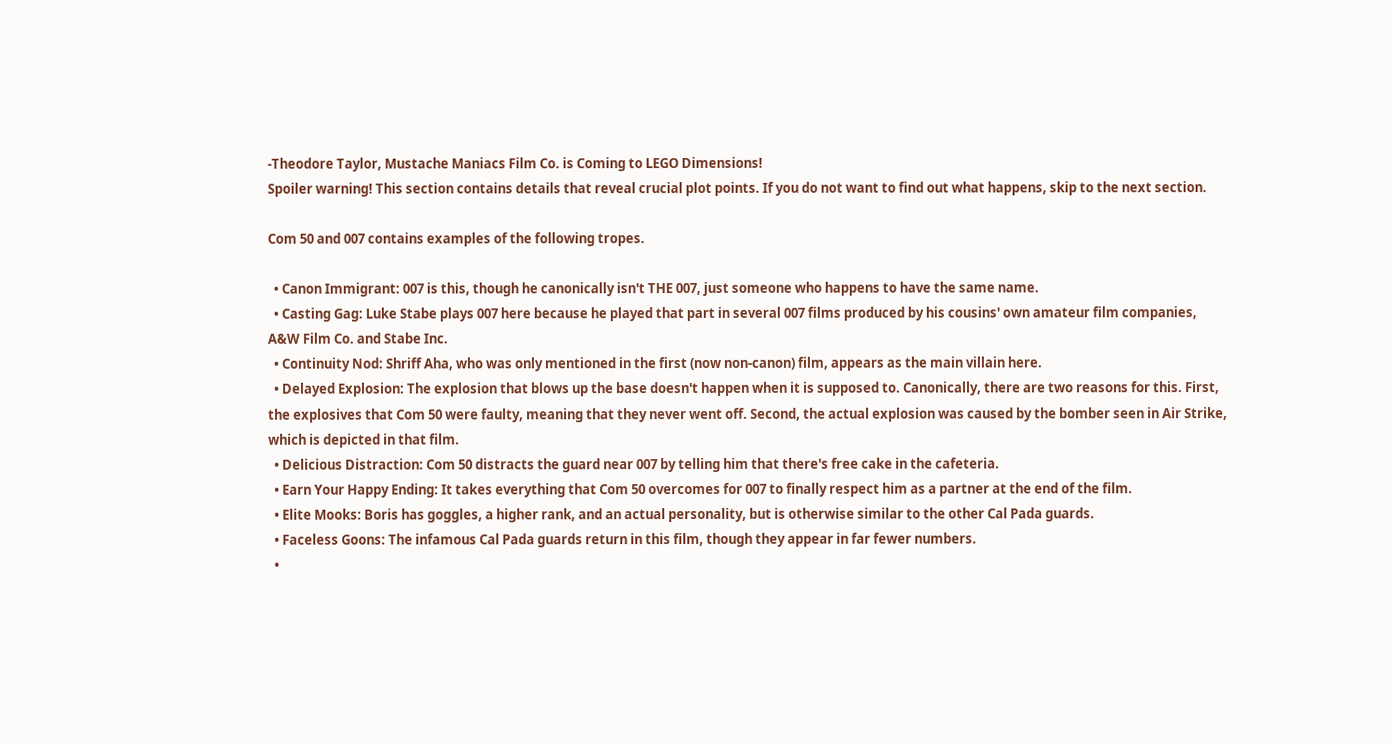-Theodore Taylor, Mustache Maniacs Film Co. is Coming to LEGO Dimensions!
Spoiler warning! This section contains details that reveal crucial plot points. If you do not want to find out what happens, skip to the next section.

Com 50 and 007 contains examples of the following tropes.

  • Canon Immigrant: 007 is this, though he canonically isn't THE 007, just someone who happens to have the same name.
  • Casting Gag: Luke Stabe plays 007 here because he played that part in several 007 films produced by his cousins' own amateur film companies, A&W Film Co. and Stabe Inc.
  • Continuity Nod: Shriff Aha, who was only mentioned in the first (now non-canon) film, appears as the main villain here.
  • Delayed Explosion: The explosion that blows up the base doesn't happen when it is supposed to. Canonically, there are two reasons for this. First, the explosives that Com 50 were faulty, meaning that they never went off. Second, the actual explosion was caused by the bomber seen in Air Strike, which is depicted in that film.
  • Delicious Distraction: Com 50 distracts the guard near 007 by telling him that there's free cake in the cafeteria.
  • Earn Your Happy Ending: It takes everything that Com 50 overcomes for 007 to finally respect him as a partner at the end of the film.
  • Elite Mooks: Boris has goggles, a higher rank, and an actual personality, but is otherwise similar to the other Cal Pada guards.
  • Faceless Goons: The infamous Cal Pada guards return in this film, though they appear in far fewer numbers.
  •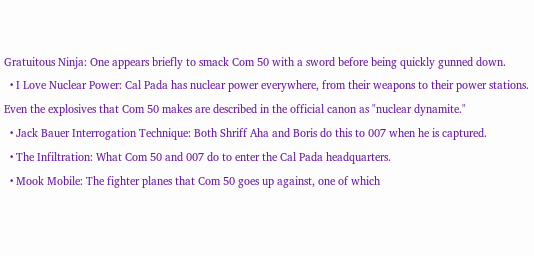Gratuitous Ninja: One appears briefly to smack Com 50 with a sword before being quickly gunned down.
  • I Love Nuclear Power: Cal Pada has nuclear power everywhere, from their weapons to their power stations. Even the explosives that Com 50 makes are described in the official canon as "nuclear dynamite."
  • Jack Bauer Interrogation Technique: Both Shriff Aha and Boris do this to 007 when he is captured.
  • The Infiltration: What Com 50 and 007 do to enter the Cal Pada headquarters.
  • Mook Mobile: The fighter planes that Com 50 goes up against, one of which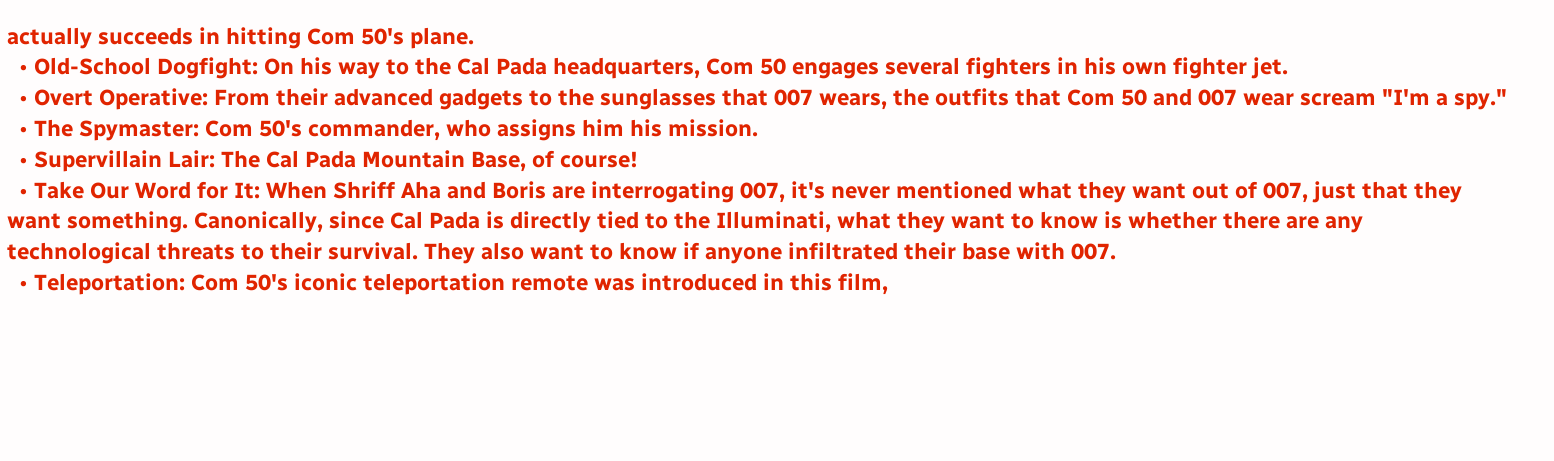actually succeeds in hitting Com 50's plane.
  • Old-School Dogfight: On his way to the Cal Pada headquarters, Com 50 engages several fighters in his own fighter jet.
  • Overt Operative: From their advanced gadgets to the sunglasses that 007 wears, the outfits that Com 50 and 007 wear scream "I'm a spy."
  • The Spymaster: Com 50's commander, who assigns him his mission.
  • Supervillain Lair: The Cal Pada Mountain Base, of course!
  • Take Our Word for It: When Shriff Aha and Boris are interrogating 007, it's never mentioned what they want out of 007, just that they want something. Canonically, since Cal Pada is directly tied to the Illuminati, what they want to know is whether there are any technological threats to their survival. They also want to know if anyone infiltrated their base with 007.
  • Teleportation: Com 50's iconic teleportation remote was introduced in this film,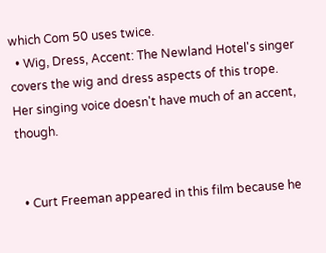which Com 50 uses twice.
  • Wig, Dress, Accent: The Newland Hotel's singer covers the wig and dress aspects of this trope. Her singing voice doesn't have much of an accent, though.


  • Curt Freeman appeared in this film because he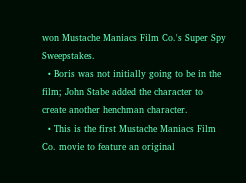won Mustache Maniacs Film Co.'s Super Spy Sweepstakes.
  • Boris was not initially going to be in the film; John Stabe added the character to create another henchman character.
  • This is the first Mustache Maniacs Film Co. movie to feature an original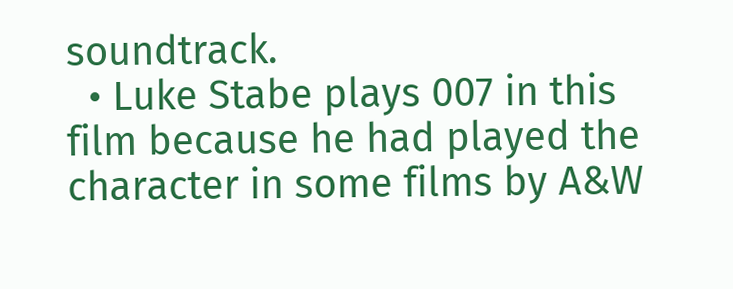soundtrack.
  • Luke Stabe plays 007 in this film because he had played the character in some films by A&W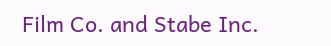Film Co. and Stabe Inc.